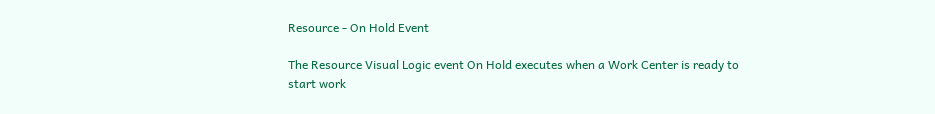Resource - On Hold Event

The Resource Visual Logic event On Hold executes when a Work Center is ready to start work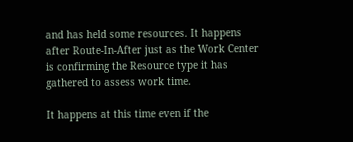and has held some resources. It happens after Route-In-After just as the Work Center is confirming the Resource type it has gathered to assess work time.

It happens at this time even if the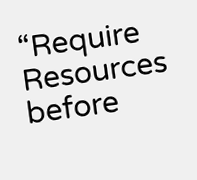“Require Resources before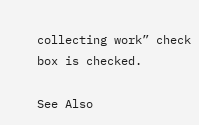collecting work” check box is checked.

See Also